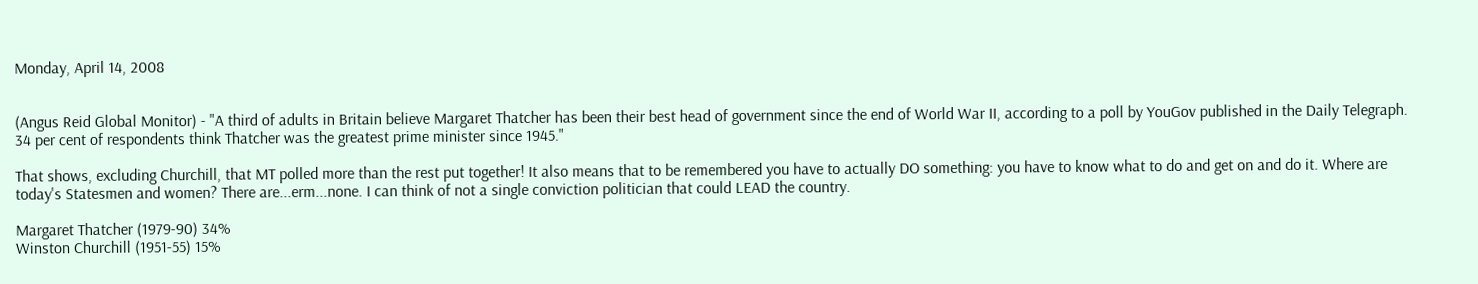Monday, April 14, 2008


(Angus Reid Global Monitor) - "A third of adults in Britain believe Margaret Thatcher has been their best head of government since the end of World War II, according to a poll by YouGov published in the Daily Telegraph. 34 per cent of respondents think Thatcher was the greatest prime minister since 1945."

That shows, excluding Churchill, that MT polled more than the rest put together! It also means that to be remembered you have to actually DO something: you have to know what to do and get on and do it. Where are today's Statesmen and women? There are...erm...none. I can think of not a single conviction politician that could LEAD the country.

Margaret Thatcher (1979-90) 34%
Winston Churchill (1951-55) 15%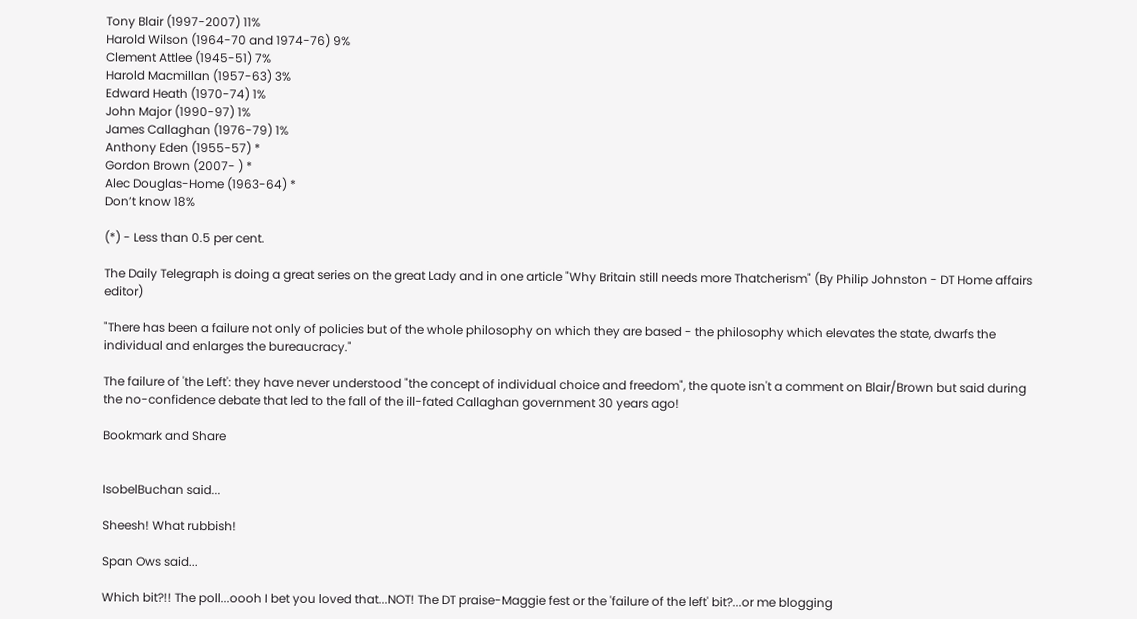Tony Blair (1997-2007) 11%
Harold Wilson (1964-70 and 1974-76) 9%
Clement Attlee (1945-51) 7%
Harold Macmillan (1957-63) 3%
Edward Heath (1970-74) 1%
John Major (1990-97) 1%
James Callaghan (1976-79) 1%
Anthony Eden (1955-57) *
Gordon Brown (2007- ) *
Alec Douglas-Home (1963-64) *
Don’t know 18%

(*) - Less than 0.5 per cent.

The Daily Telegraph is doing a great series on the great Lady and in one article "Why Britain still needs more Thatcherism" (By Philip Johnston - DT Home affairs editor)

"There has been a failure not only of policies but of the whole philosophy on which they are based - the philosophy which elevates the state, dwarfs the individual and enlarges the bureaucracy."

The failure of 'the Left': they have never understood "the concept of individual choice and freedom", the quote isn't a comment on Blair/Brown but said during the no-confidence debate that led to the fall of the ill-fated Callaghan government 30 years ago!

Bookmark and Share


IsobelBuchan said...

Sheesh! What rubbish!

Span Ows said...

Which bit?!! The poll...oooh I bet you loved that...NOT! The DT praise-Maggie fest or the 'failure of the left' bit?...or me blogging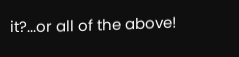it?...or all of the above!